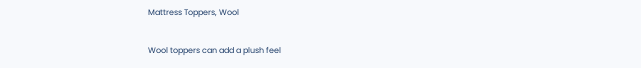Mattress Toppers, Wool

Wool toppers can add a plush feel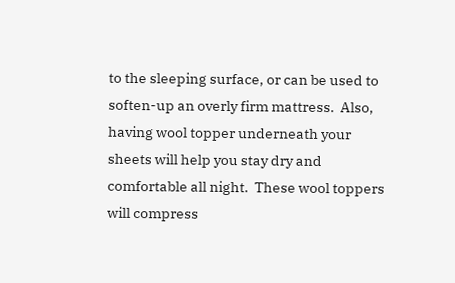to the sleeping surface, or can be used to soften-up an overly firm mattress.  Also, having wool topper underneath your sheets will help you stay dry and comfortable all night.  These wool toppers will compress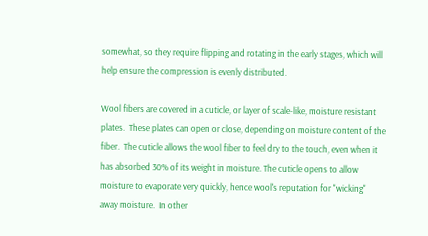somewhat, so they require flipping and rotating in the early stages, which will help ensure the compression is evenly distributed.

Wool fibers are covered in a cuticle, or layer of scale-like, moisture resistant plates.  These plates can open or close, depending on moisture content of the fiber.  The cuticle allows the wool fiber to feel dry to the touch, even when it has absorbed 30% of its weight in moisture. The cuticle opens to allow moisture to evaporate very quickly, hence wool's reputation for "wicking" away moisture.  In other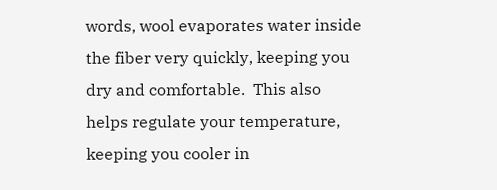words, wool evaporates water inside the fiber very quickly, keeping you dry and comfortable.  This also helps regulate your temperature, keeping you cooler in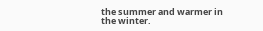the summer and warmer in the winter.